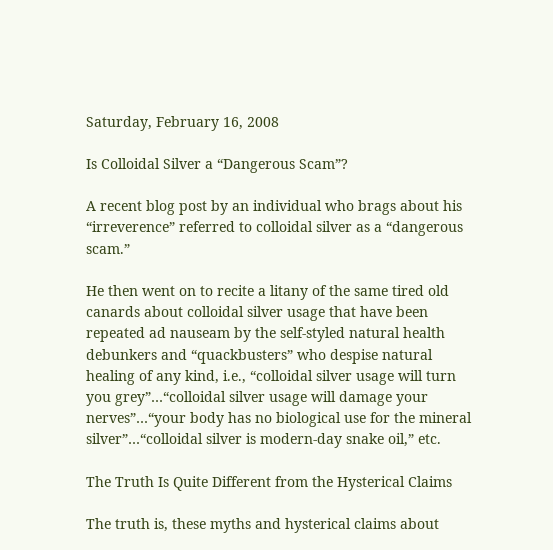Saturday, February 16, 2008

Is Colloidal Silver a “Dangerous Scam”?

A recent blog post by an individual who brags about his “irreverence” referred to colloidal silver as a “dangerous scam.”

He then went on to recite a litany of the same tired old canards about colloidal silver usage that have been repeated ad nauseam by the self-styled natural health debunkers and “quackbusters” who despise natural healing of any kind, i.e., “colloidal silver usage will turn you grey”…“colloidal silver usage will damage your nerves”…“your body has no biological use for the mineral silver”…“colloidal silver is modern-day snake oil,” etc.

The Truth Is Quite Different from the Hysterical Claims

The truth is, these myths and hysterical claims about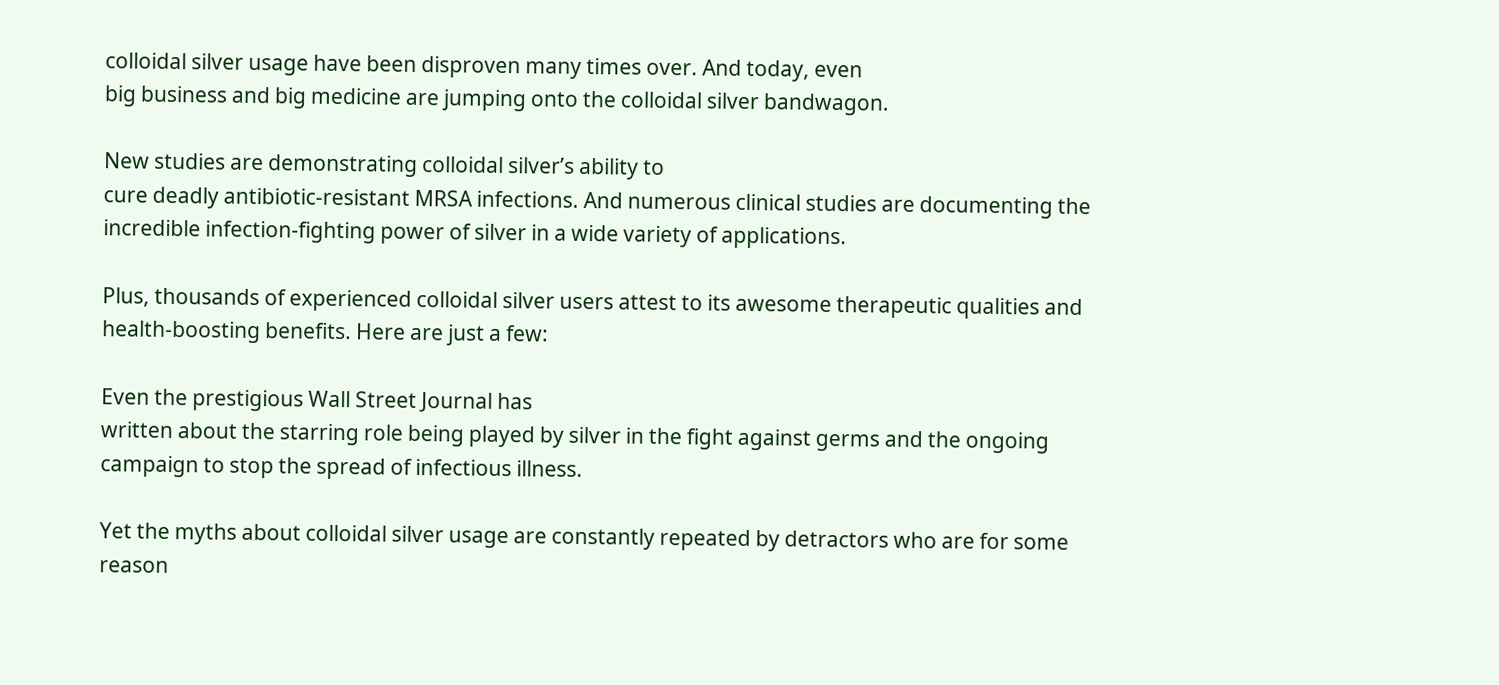colloidal silver usage have been disproven many times over. And today, even
big business and big medicine are jumping onto the colloidal silver bandwagon.

New studies are demonstrating colloidal silver’s ability to
cure deadly antibiotic-resistant MRSA infections. And numerous clinical studies are documenting the incredible infection-fighting power of silver in a wide variety of applications.

Plus, thousands of experienced colloidal silver users attest to its awesome therapeutic qualities and health-boosting benefits. Here are just a few:

Even the prestigious Wall Street Journal has
written about the starring role being played by silver in the fight against germs and the ongoing campaign to stop the spread of infectious illness.

Yet the myths about colloidal silver usage are constantly repeated by detractors who are for some reason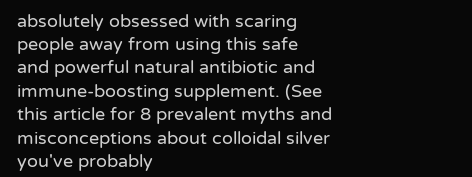absolutely obsessed with scaring people away from using this safe and powerful natural antibiotic and immune-boosting supplement. (See
this article for 8 prevalent myths and misconceptions about colloidal silver you've probably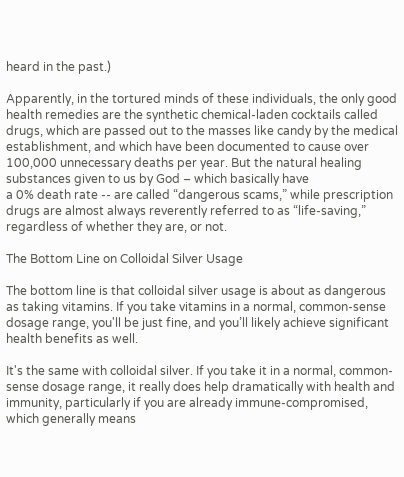heard in the past.)

Apparently, in the tortured minds of these individuals, the only good health remedies are the synthetic chemical-laden cocktails called drugs, which are passed out to the masses like candy by the medical establishment, and which have been documented to cause over 100,000 unnecessary deaths per year. But the natural healing substances given to us by God – which basically have
a 0% death rate -- are called “dangerous scams,” while prescription drugs are almost always reverently referred to as “life-saving,” regardless of whether they are, or not.

The Bottom Line on Colloidal Silver Usage

The bottom line is that colloidal silver usage is about as dangerous as taking vitamins. If you take vitamins in a normal, common-sense dosage range, you'll be just fine, and you’ll likely achieve significant health benefits as well.

It's the same with colloidal silver. If you take it in a normal, common-sense dosage range, it really does help dramatically with health and immunity, particularly if you are already immune-compromised, which generally means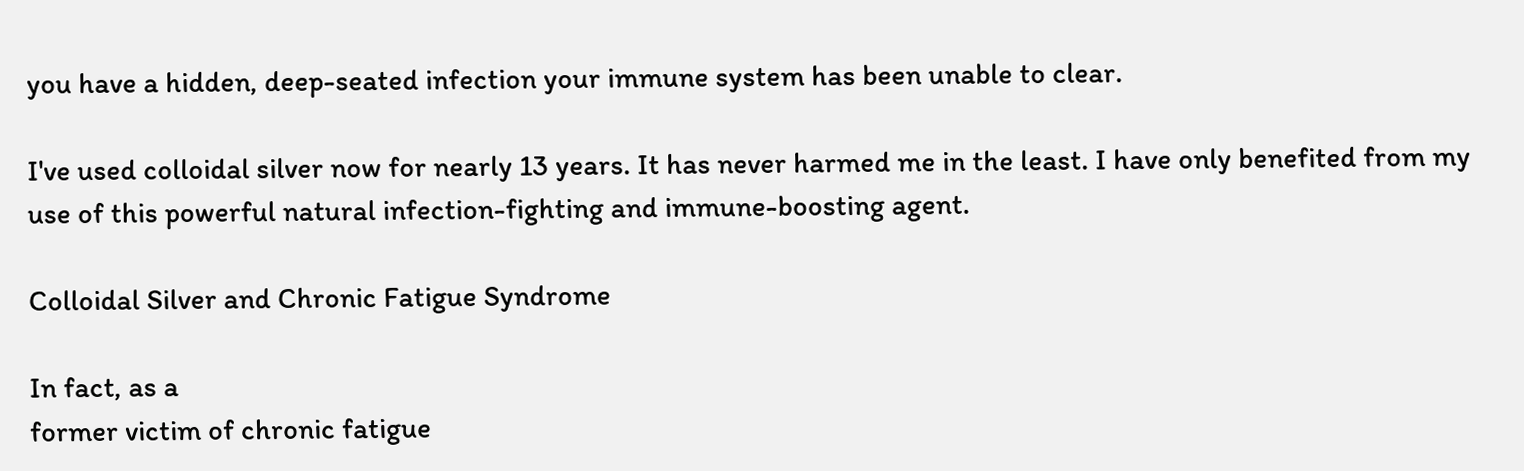you have a hidden, deep-seated infection your immune system has been unable to clear.

I've used colloidal silver now for nearly 13 years. It has never harmed me in the least. I have only benefited from my use of this powerful natural infection-fighting and immune-boosting agent.

Colloidal Silver and Chronic Fatigue Syndrome

In fact, as a
former victim of chronic fatigue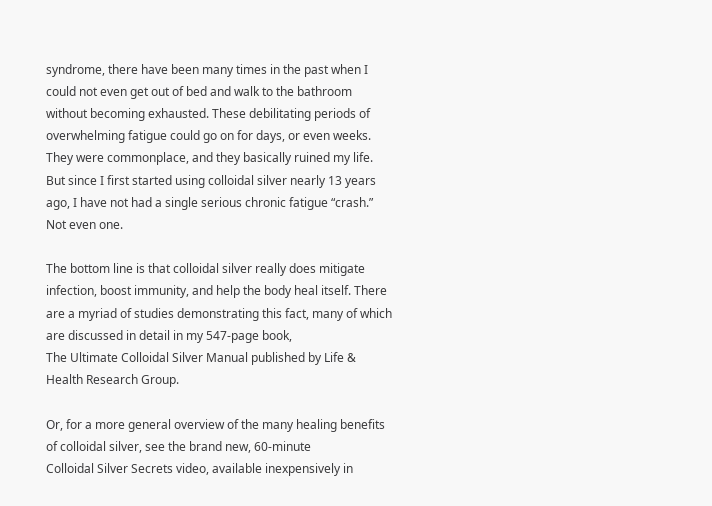syndrome, there have been many times in the past when I could not even get out of bed and walk to the bathroom without becoming exhausted. These debilitating periods of overwhelming fatigue could go on for days, or even weeks. They were commonplace, and they basically ruined my life. But since I first started using colloidal silver nearly 13 years ago, I have not had a single serious chronic fatigue “crash.” Not even one.

The bottom line is that colloidal silver really does mitigate infection, boost immunity, and help the body heal itself. There are a myriad of studies demonstrating this fact, many of which are discussed in detail in my 547-page book,
The Ultimate Colloidal Silver Manual published by Life & Health Research Group.

Or, for a more general overview of the many healing benefits of colloidal silver, see the brand new, 60-minute
Colloidal Silver Secrets video, available inexpensively in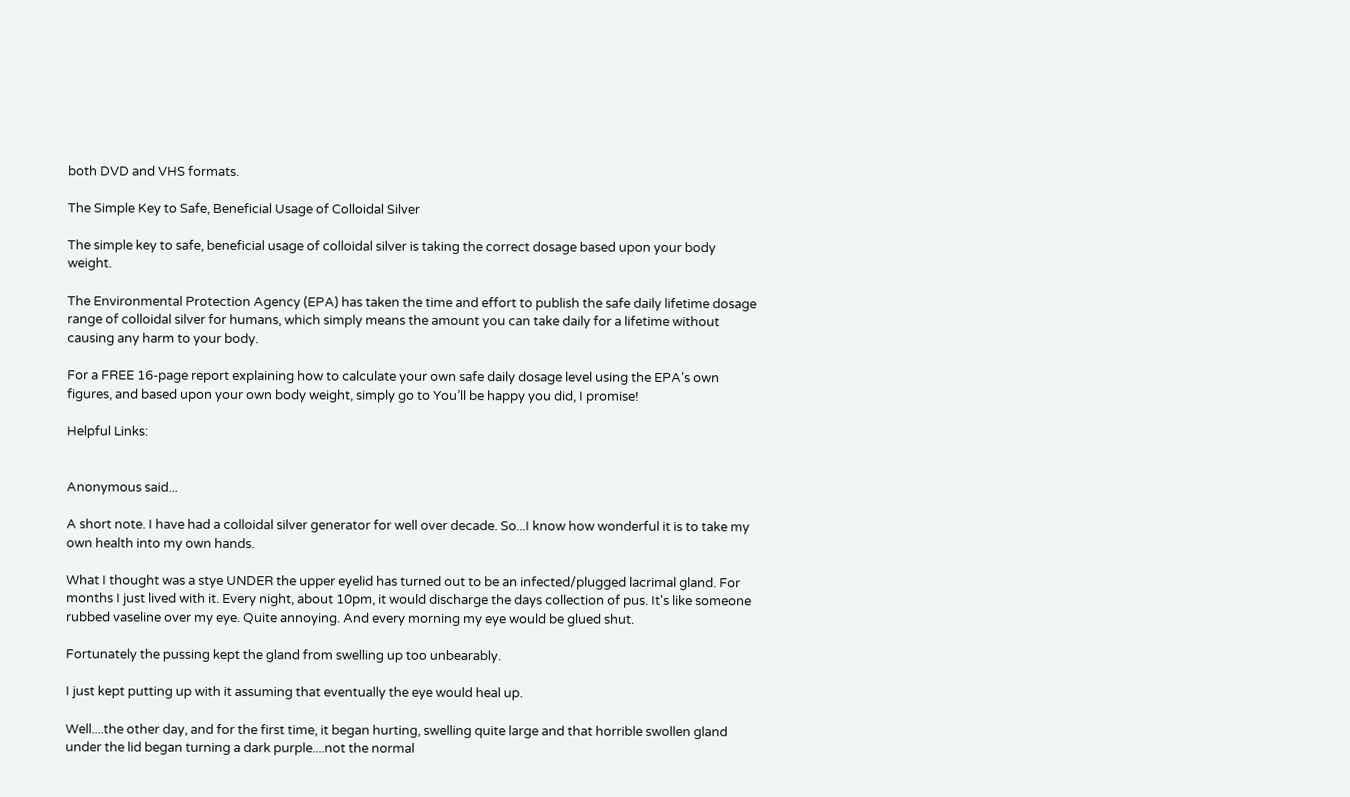both DVD and VHS formats.

The Simple Key to Safe, Beneficial Usage of Colloidal Silver

The simple key to safe, beneficial usage of colloidal silver is taking the correct dosage based upon your body weight.

The Environmental Protection Agency (EPA) has taken the time and effort to publish the safe daily lifetime dosage range of colloidal silver for humans, which simply means the amount you can take daily for a lifetime without causing any harm to your body.

For a FREE 16-page report explaining how to calculate your own safe daily dosage level using the EPA's own figures, and based upon your own body weight, simply go to You’ll be happy you did, I promise!

Helpful Links:


Anonymous said...

A short note. I have had a colloidal silver generator for well over decade. So...I know how wonderful it is to take my own health into my own hands.

What I thought was a stye UNDER the upper eyelid has turned out to be an infected/plugged lacrimal gland. For months I just lived with it. Every night, about 10pm, it would discharge the days collection of pus. It's like someone rubbed vaseline over my eye. Quite annoying. And every morning my eye would be glued shut.

Fortunately the pussing kept the gland from swelling up too unbearably.

I just kept putting up with it assuming that eventually the eye would heal up.

Well....the other day, and for the first time, it began hurting, swelling quite large and that horrible swollen gland under the lid began turning a dark purple....not the normal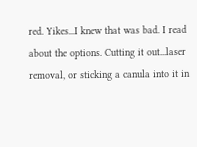red. Yikes...I knew that was bad. I read about the options. Cutting it out...laser removal, or sticking a canula into it in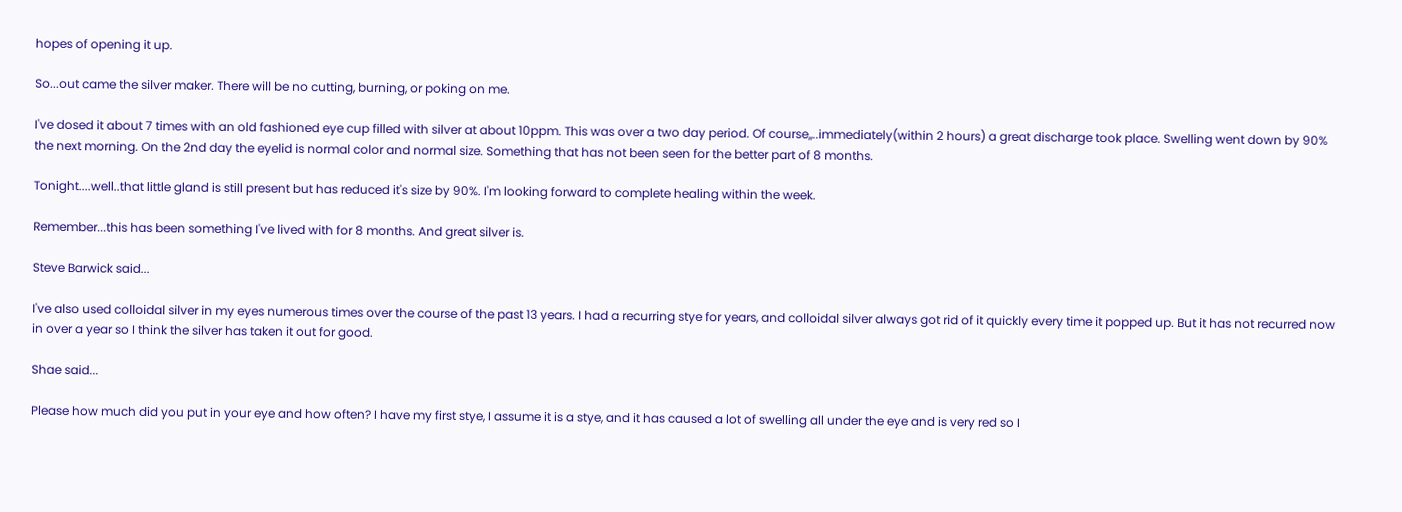hopes of opening it up.

So...out came the silver maker. There will be no cutting, burning, or poking on me.

I've dosed it about 7 times with an old fashioned eye cup filled with silver at about 10ppm. This was over a two day period. Of course,,..immediately(within 2 hours) a great discharge took place. Swelling went down by 90% the next morning. On the 2nd day the eyelid is normal color and normal size. Something that has not been seen for the better part of 8 months.

Tonight....well..that little gland is still present but has reduced it's size by 90%. I'm looking forward to complete healing within the week.

Remember...this has been something I've lived with for 8 months. And great silver is.

Steve Barwick said...

I've also used colloidal silver in my eyes numerous times over the course of the past 13 years. I had a recurring stye for years, and colloidal silver always got rid of it quickly every time it popped up. But it has not recurred now in over a year so I think the silver has taken it out for good.

Shae said...

Please how much did you put in your eye and how often? I have my first stye, I assume it is a stye, and it has caused a lot of swelling all under the eye and is very red so I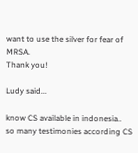want to use the silver for fear of MRSA.
Thank you!

Ludy said...

know CS available in indonesia..
so many testimonies according CS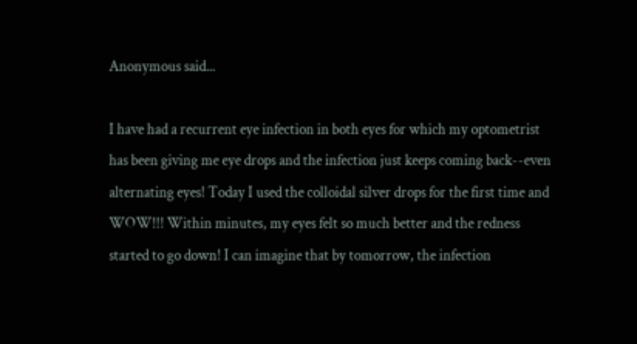Anonymous said...

I have had a recurrent eye infection in both eyes for which my optometrist has been giving me eye drops and the infection just keeps coming back--even alternating eyes! Today I used the colloidal silver drops for the first time and WOW!!! Within minutes, my eyes felt so much better and the redness started to go down! I can imagine that by tomorrow, the infection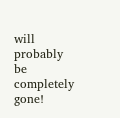will probably be completely gone!